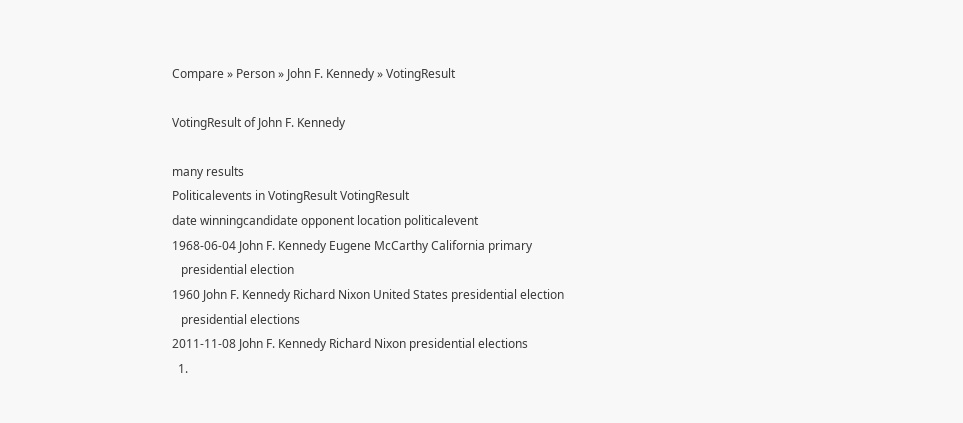Compare » Person » John F. Kennedy » VotingResult

VotingResult of John F. Kennedy

many results
Politicalevents in VotingResult VotingResult
date winningcandidate opponent location politicalevent
1968-06-04 John F. Kennedy Eugene McCarthy California primary
   presidential election
1960 John F. Kennedy Richard Nixon United States presidential election
   presidential elections
2011-11-08 John F. Kennedy Richard Nixon presidential elections
  1.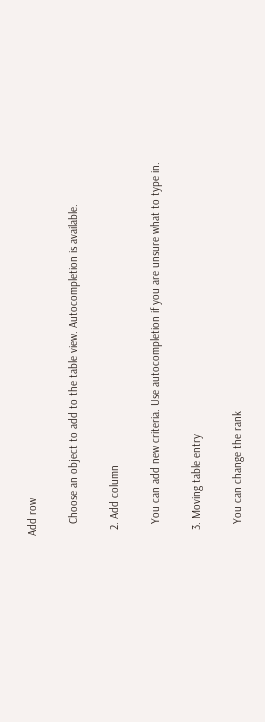Add row

    Choose an object to add to the table view. Autocompletion is available.

  2. Add column

    You can add new criteria. Use autocompletion if you are unsure what to type in.

  3. Moving table entry

    You can change the rank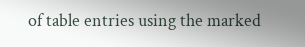of table entries using the marked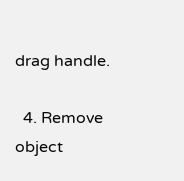drag handle.

  4. Remove object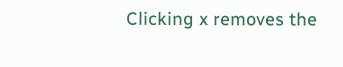Clicking x removes the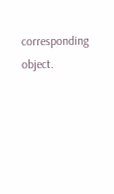corresponding object.